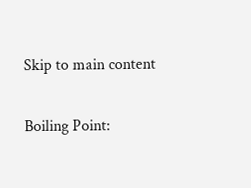Skip to main content

Boiling Point: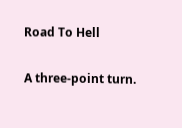Road To Hell

A three-point turn.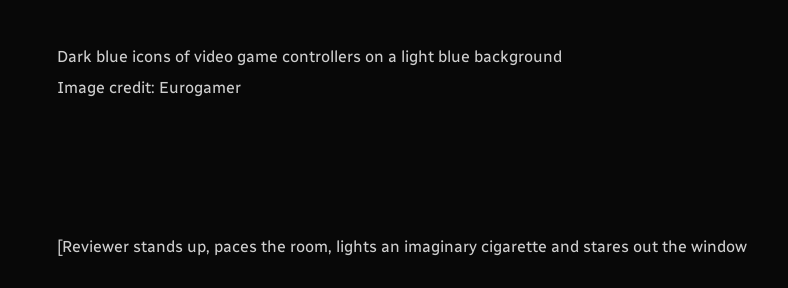Dark blue icons of video game controllers on a light blue background
Image credit: Eurogamer




[Reviewer stands up, paces the room, lights an imaginary cigarette and stares out the window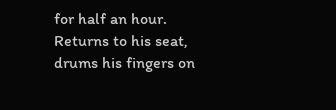for half an hour. Returns to his seat, drums his fingers on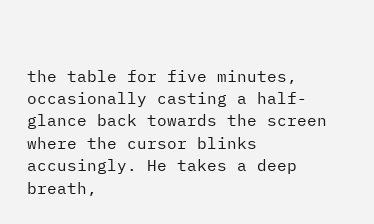the table for five minutes, occasionally casting a half-glance back towards the screen where the cursor blinks accusingly. He takes a deep breath,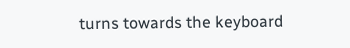turns towards the keyboard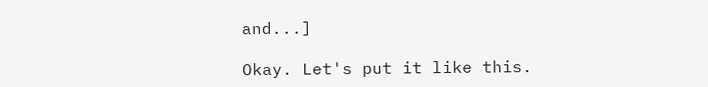and...]

Okay. Let's put it like this.